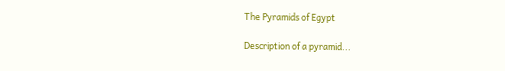The Pyramids of Egypt

Description of a pyramid...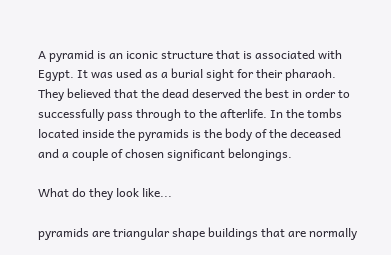A pyramid is an iconic structure that is associated with Egypt. It was used as a burial sight for their pharaoh. They believed that the dead deserved the best in order to successfully pass through to the afterlife. In the tombs located inside the pyramids is the body of the deceased and a couple of chosen significant belongings.

What do they look like...

pyramids are triangular shape buildings that are normally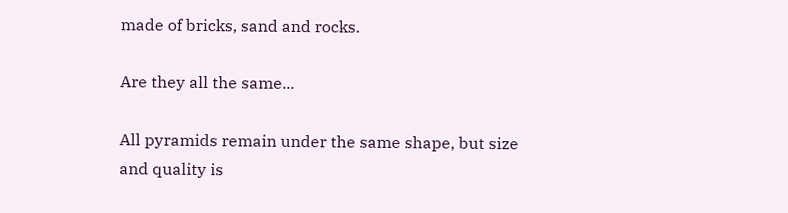made of bricks, sand and rocks.

Are they all the same...

All pyramids remain under the same shape, but size and quality is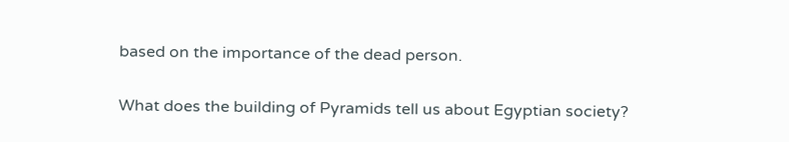based on the importance of the dead person.

What does the building of Pyramids tell us about Egyptian society?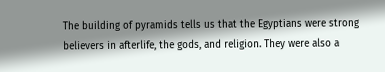The building of pyramids tells us that the Egyptians were strong believers in afterlife, the gods, and religion. They were also a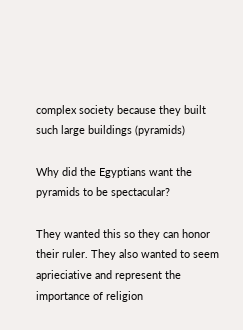complex society because they built such large buildings (pyramids)

Why did the Egyptians want the pyramids to be spectacular?

They wanted this so they can honor their ruler. They also wanted to seem aprieciative and represent the importance of religion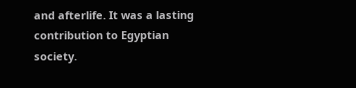and afterlife. It was a lasting contribution to Egyptian society.